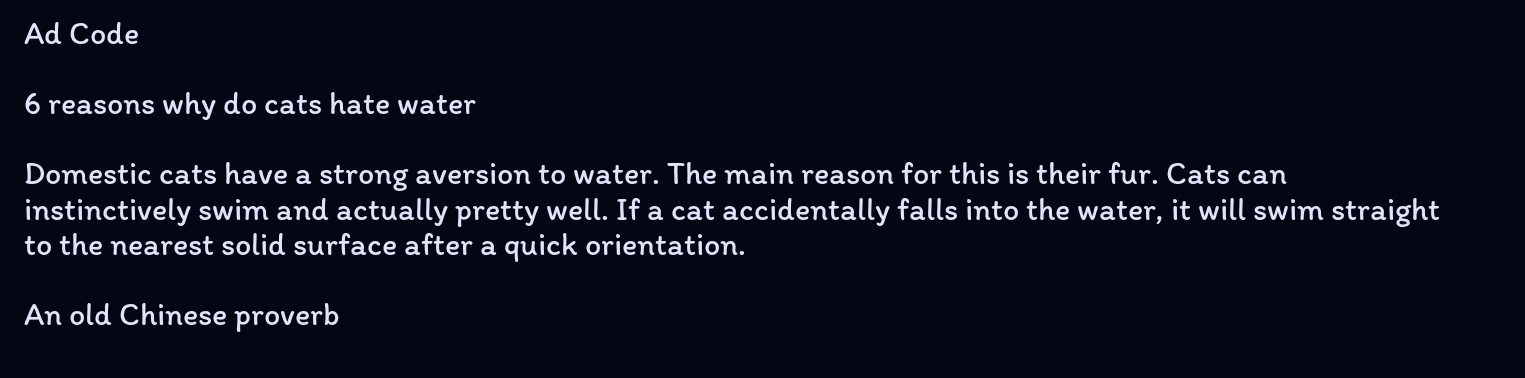Ad Code

6 reasons why do cats hate water

Domestic cats have a strong aversion to water. The main reason for this is their fur. Cats can instinctively swim and actually pretty well. If a cat accidentally falls into the water, it will swim straight to the nearest solid surface after a quick orientation.

An old Chinese proverb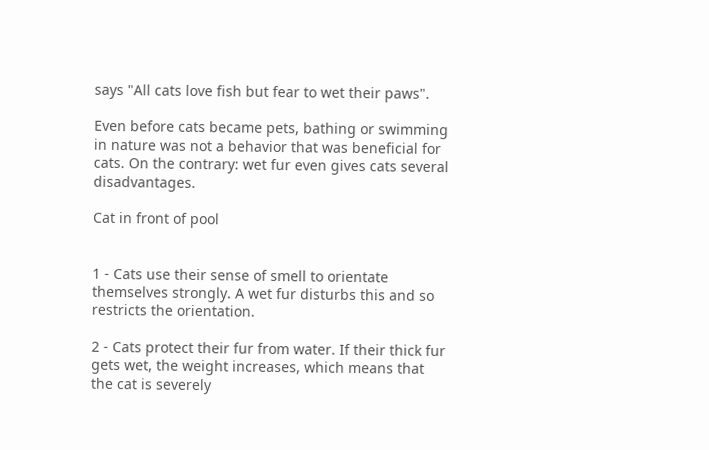says "All cats love fish but fear to wet their paws".

Even before cats became pets, bathing or swimming in nature was not a behavior that was beneficial for cats. On the contrary: wet fur even gives cats several disadvantages.

Cat in front of pool


1 - Cats use their sense of smell to orientate themselves strongly. A wet fur disturbs this and so restricts the orientation.

2 - Cats protect their fur from water. If their thick fur gets wet, the weight increases, which means that the cat is severely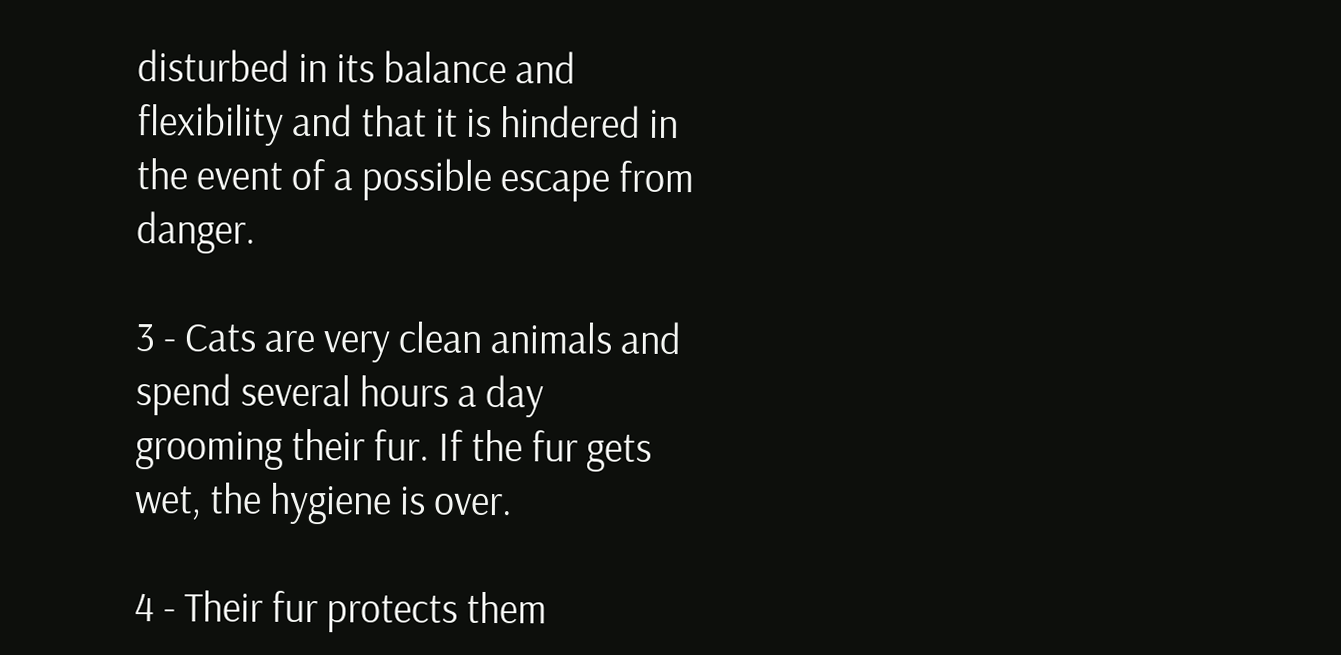disturbed in its balance and flexibility and that it is hindered in the event of a possible escape from danger.

3 - Cats are very clean animals and spend several hours a day grooming their fur. If the fur gets wet, the hygiene is over.

4 - Their fur protects them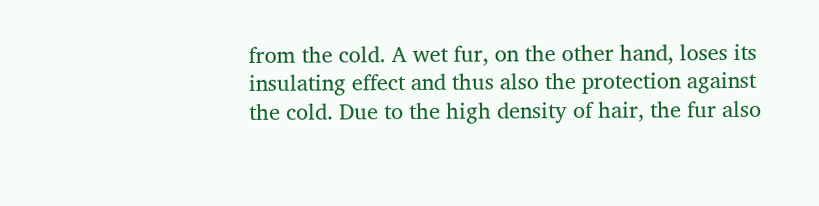from the cold. A wet fur, on the other hand, loses its insulating effect and thus also the protection against the cold. Due to the high density of hair, the fur also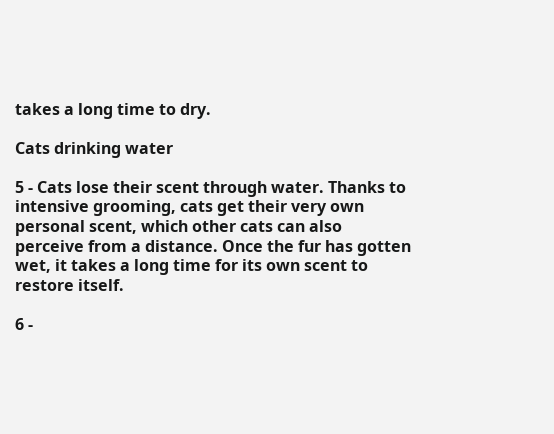takes a long time to dry.

Cats drinking water

5 - Cats lose their scent through water. Thanks to intensive grooming, cats get their very own personal scent, which other cats can also perceive from a distance. Once the fur has gotten wet, it takes a long time for its own scent to restore itself.

6 -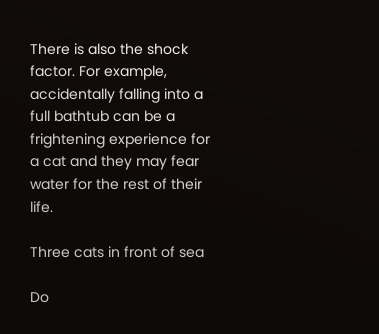There is also the shock factor. For example, accidentally falling into a full bathtub can be a frightening experience for a cat and they may fear water for the rest of their life.

Three cats in front of sea

Do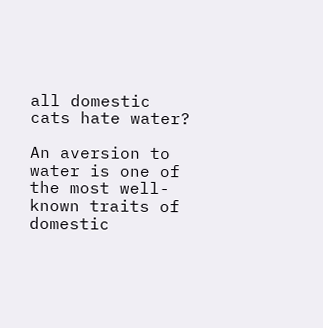all domestic cats hate water?

An aversion to water is one of the most well-known traits of domestic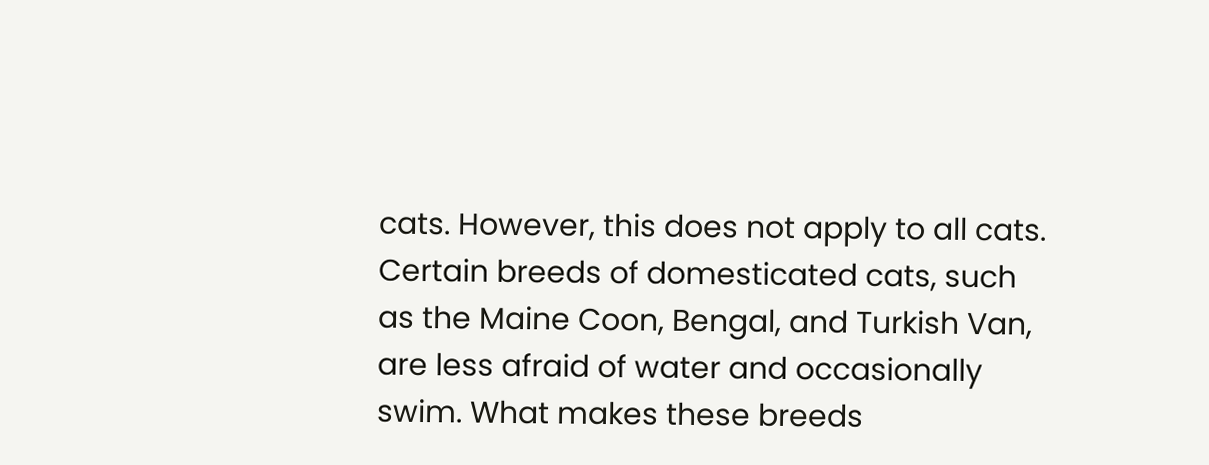cats. However, this does not apply to all cats. Certain breeds of domesticated cats, such as the Maine Coon, Bengal, and Turkish Van, are less afraid of water and occasionally swim. What makes these breeds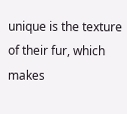unique is the texture of their fur, which makes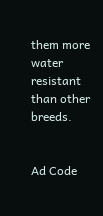them more water resistant than other breeds.


Ad Code